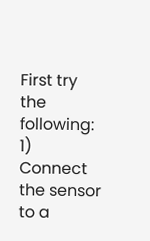First try the following:
1) Connect the sensor to a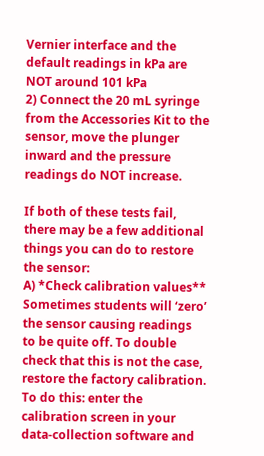Vernier interface and the default readings in kPa are NOT around 101 kPa
2) Connect the 20 mL syringe from the Accessories Kit to the sensor, move the plunger inward and the pressure readings do NOT increase.

If both of these tests fail, there may be a few additional things you can do to restore the sensor:
A) *Check calibration values**
Sometimes students will ‘zero’ the sensor causing readings to be quite off. To double check that this is not the case, restore the factory calibration. To do this: enter the calibration screen in your data-collection software and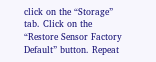click on the “Storage” tab. Click on the “Restore Sensor Factory Default” button. Repeat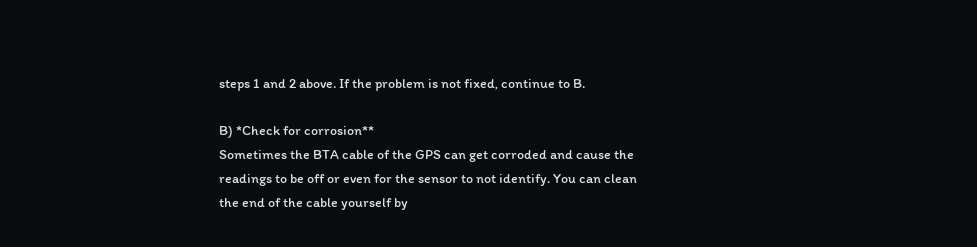steps 1 and 2 above. If the problem is not fixed, continue to B.

B) *Check for corrosion**
Sometimes the BTA cable of the GPS can get corroded and cause the readings to be off or even for the sensor to not identify. You can clean the end of the cable yourself by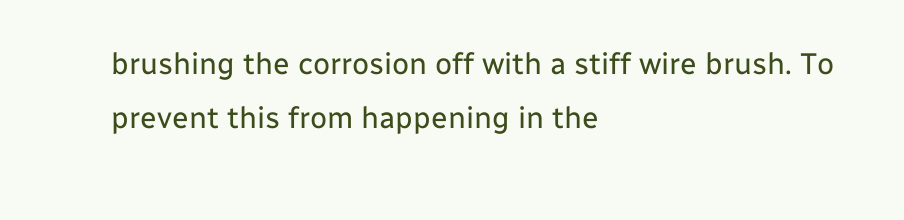brushing the corrosion off with a stiff wire brush. To prevent this from happening in the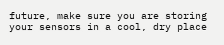future, make sure you are storing your sensors in a cool, dry place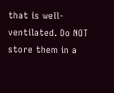that is well-ventilated. Do NOT store them in a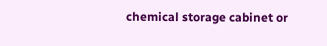chemical storage cabinet or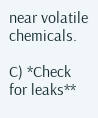near volatile chemicals.

C) *Check for leaks**